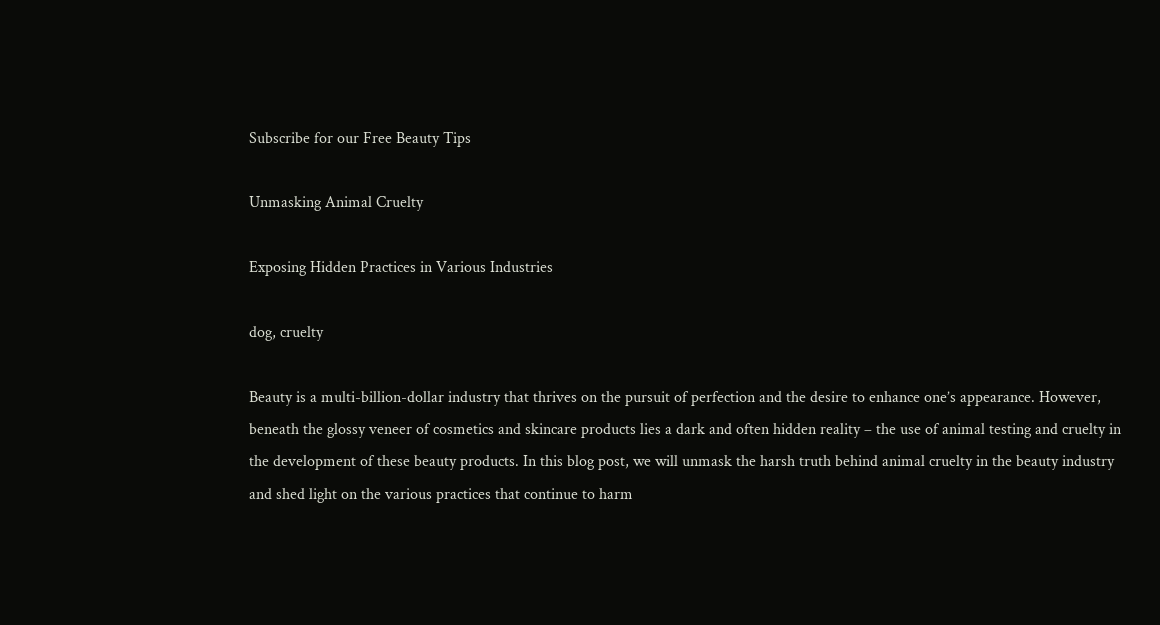Subscribe for our Free Beauty Tips

Unmasking Animal Cruelty

Exposing Hidden Practices in Various Industries

dog, cruelty

Beauty is a multi-billion-dollar industry that thrives on the pursuit of perfection and the desire to enhance one’s appearance. However, beneath the glossy veneer of cosmetics and skincare products lies a dark and often hidden reality – the use of animal testing and cruelty in the development of these beauty products. In this blog post, we will unmask the harsh truth behind animal cruelty in the beauty industry and shed light on the various practices that continue to harm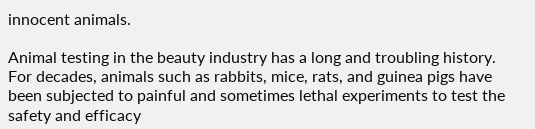innocent animals.

Animal testing in the beauty industry has a long and troubling history. For decades, animals such as rabbits, mice, rats, and guinea pigs have been subjected to painful and sometimes lethal experiments to test the safety and efficacy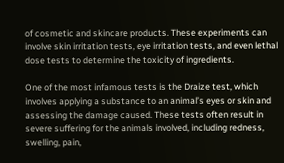of cosmetic and skincare products. These experiments can involve skin irritation tests, eye irritation tests, and even lethal dose tests to determine the toxicity of ingredients.

One of the most infamous tests is the Draize test, which involves applying a substance to an animal’s eyes or skin and assessing the damage caused. These tests often result in severe suffering for the animals involved, including redness, swelling, pain,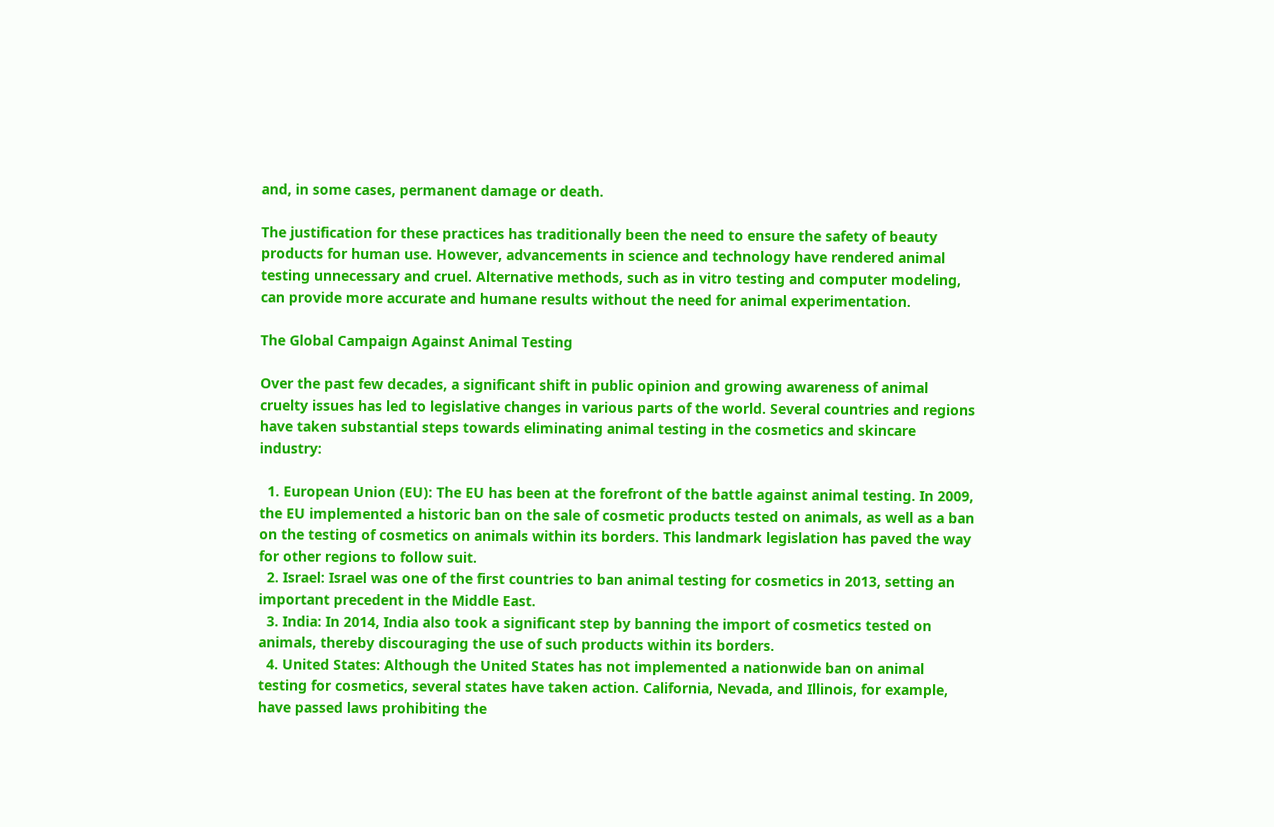and, in some cases, permanent damage or death.

The justification for these practices has traditionally been the need to ensure the safety of beauty products for human use. However, advancements in science and technology have rendered animal testing unnecessary and cruel. Alternative methods, such as in vitro testing and computer modeling, can provide more accurate and humane results without the need for animal experimentation.

The Global Campaign Against Animal Testing

Over the past few decades, a significant shift in public opinion and growing awareness of animal cruelty issues has led to legislative changes in various parts of the world. Several countries and regions have taken substantial steps towards eliminating animal testing in the cosmetics and skincare industry:

  1. European Union (EU): The EU has been at the forefront of the battle against animal testing. In 2009, the EU implemented a historic ban on the sale of cosmetic products tested on animals, as well as a ban on the testing of cosmetics on animals within its borders. This landmark legislation has paved the way for other regions to follow suit.
  2. Israel: Israel was one of the first countries to ban animal testing for cosmetics in 2013, setting an important precedent in the Middle East.
  3. India: In 2014, India also took a significant step by banning the import of cosmetics tested on animals, thereby discouraging the use of such products within its borders.
  4. United States: Although the United States has not implemented a nationwide ban on animal testing for cosmetics, several states have taken action. California, Nevada, and Illinois, for example, have passed laws prohibiting the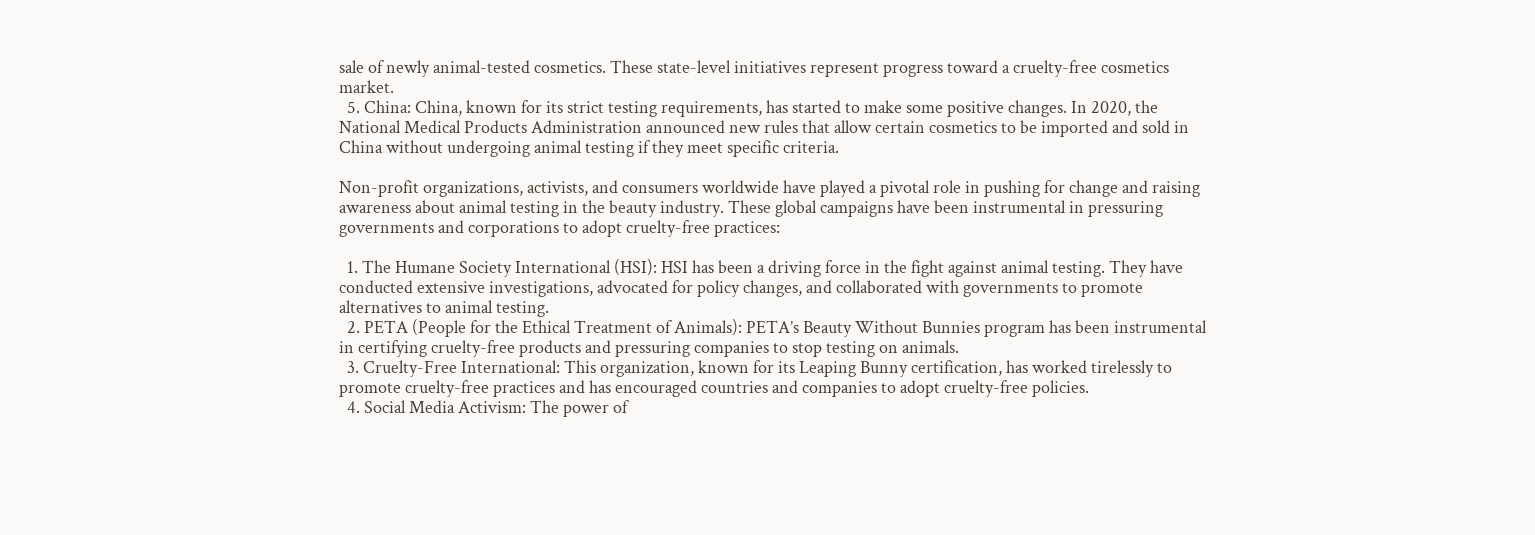sale of newly animal-tested cosmetics. These state-level initiatives represent progress toward a cruelty-free cosmetics market.
  5. China: China, known for its strict testing requirements, has started to make some positive changes. In 2020, the National Medical Products Administration announced new rules that allow certain cosmetics to be imported and sold in China without undergoing animal testing if they meet specific criteria.

Non-profit organizations, activists, and consumers worldwide have played a pivotal role in pushing for change and raising awareness about animal testing in the beauty industry. These global campaigns have been instrumental in pressuring governments and corporations to adopt cruelty-free practices:

  1. The Humane Society International (HSI): HSI has been a driving force in the fight against animal testing. They have conducted extensive investigations, advocated for policy changes, and collaborated with governments to promote alternatives to animal testing.
  2. PETA (People for the Ethical Treatment of Animals): PETA’s Beauty Without Bunnies program has been instrumental in certifying cruelty-free products and pressuring companies to stop testing on animals.
  3. Cruelty-Free International: This organization, known for its Leaping Bunny certification, has worked tirelessly to promote cruelty-free practices and has encouraged countries and companies to adopt cruelty-free policies.
  4. Social Media Activism: The power of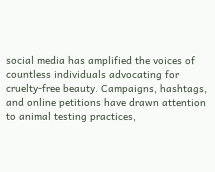social media has amplified the voices of countless individuals advocating for cruelty-free beauty. Campaigns, hashtags, and online petitions have drawn attention to animal testing practices,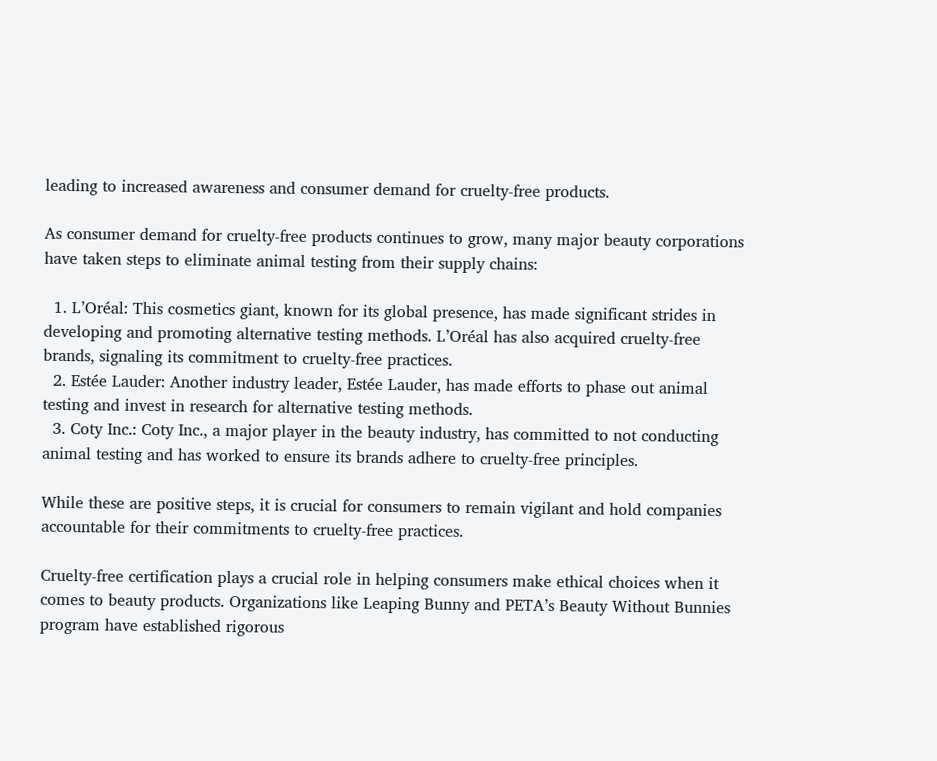leading to increased awareness and consumer demand for cruelty-free products.

As consumer demand for cruelty-free products continues to grow, many major beauty corporations have taken steps to eliminate animal testing from their supply chains:

  1. L’Oréal: This cosmetics giant, known for its global presence, has made significant strides in developing and promoting alternative testing methods. L’Oréal has also acquired cruelty-free brands, signaling its commitment to cruelty-free practices.
  2. Estée Lauder: Another industry leader, Estée Lauder, has made efforts to phase out animal testing and invest in research for alternative testing methods.
  3. Coty Inc.: Coty Inc., a major player in the beauty industry, has committed to not conducting animal testing and has worked to ensure its brands adhere to cruelty-free principles.

While these are positive steps, it is crucial for consumers to remain vigilant and hold companies accountable for their commitments to cruelty-free practices.

Cruelty-free certification plays a crucial role in helping consumers make ethical choices when it comes to beauty products. Organizations like Leaping Bunny and PETA’s Beauty Without Bunnies program have established rigorous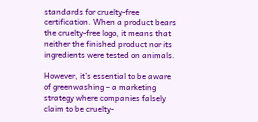standards for cruelty-free certification. When a product bears the cruelty-free logo, it means that neither the finished product nor its ingredients were tested on animals.

However, it’s essential to be aware of greenwashing – a marketing strategy where companies falsely claim to be cruelty-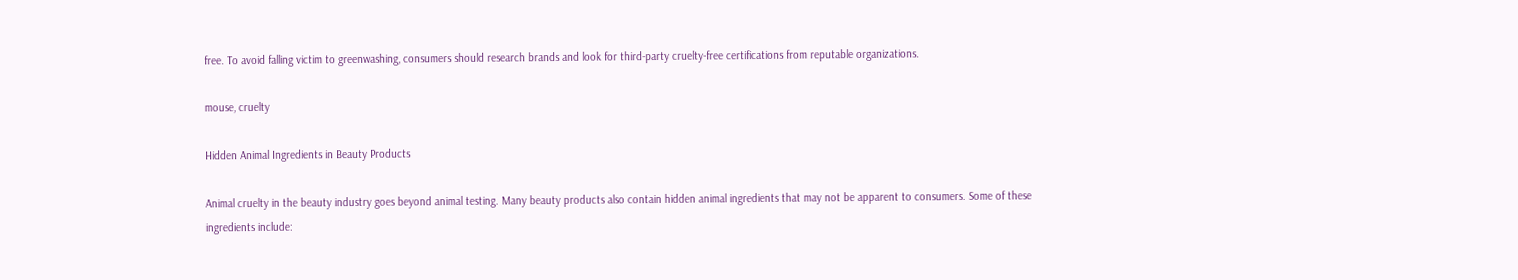free. To avoid falling victim to greenwashing, consumers should research brands and look for third-party cruelty-free certifications from reputable organizations.

mouse, cruelty

Hidden Animal Ingredients in Beauty Products

Animal cruelty in the beauty industry goes beyond animal testing. Many beauty products also contain hidden animal ingredients that may not be apparent to consumers. Some of these ingredients include: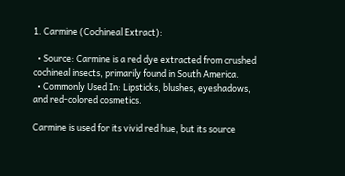1. Carmine (Cochineal Extract):

  • Source: Carmine is a red dye extracted from crushed cochineal insects, primarily found in South America.
  • Commonly Used In: Lipsticks, blushes, eyeshadows, and red-colored cosmetics.

Carmine is used for its vivid red hue, but its source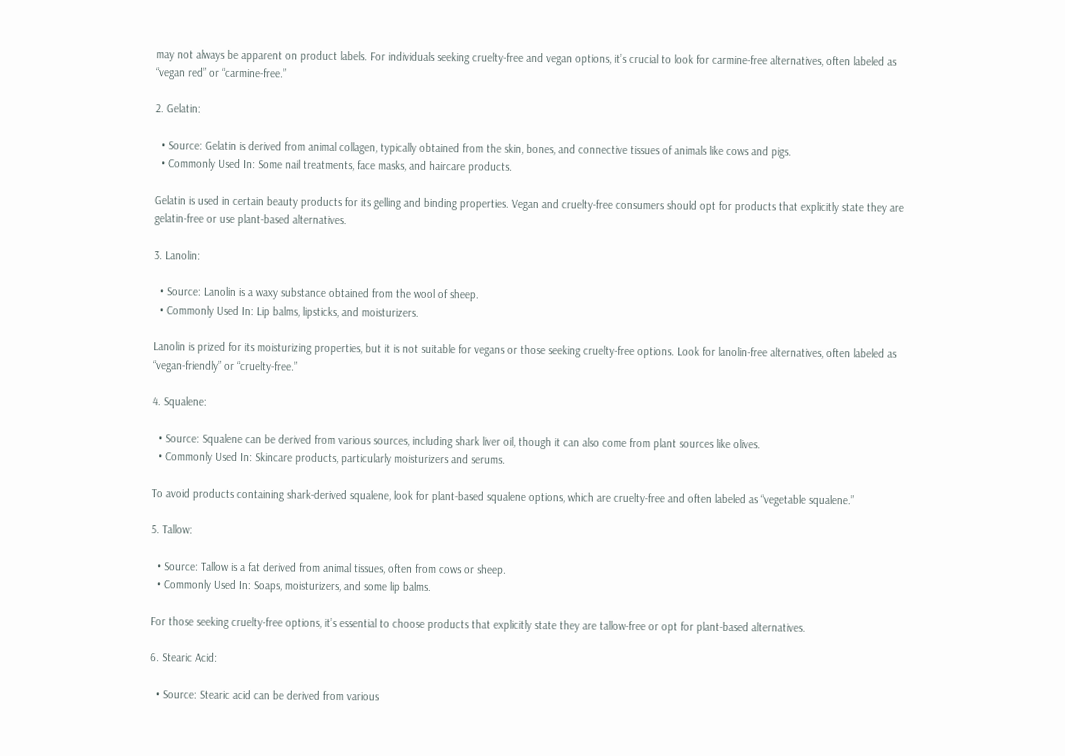may not always be apparent on product labels. For individuals seeking cruelty-free and vegan options, it’s crucial to look for carmine-free alternatives, often labeled as “vegan red” or “carmine-free.”

2. Gelatin:

  • Source: Gelatin is derived from animal collagen, typically obtained from the skin, bones, and connective tissues of animals like cows and pigs.
  • Commonly Used In: Some nail treatments, face masks, and haircare products.

Gelatin is used in certain beauty products for its gelling and binding properties. Vegan and cruelty-free consumers should opt for products that explicitly state they are gelatin-free or use plant-based alternatives.

3. Lanolin:

  • Source: Lanolin is a waxy substance obtained from the wool of sheep.
  • Commonly Used In: Lip balms, lipsticks, and moisturizers.

Lanolin is prized for its moisturizing properties, but it is not suitable for vegans or those seeking cruelty-free options. Look for lanolin-free alternatives, often labeled as “vegan-friendly” or “cruelty-free.”

4. Squalene:

  • Source: Squalene can be derived from various sources, including shark liver oil, though it can also come from plant sources like olives.
  • Commonly Used In: Skincare products, particularly moisturizers and serums.

To avoid products containing shark-derived squalene, look for plant-based squalene options, which are cruelty-free and often labeled as “vegetable squalene.”

5. Tallow:

  • Source: Tallow is a fat derived from animal tissues, often from cows or sheep.
  • Commonly Used In: Soaps, moisturizers, and some lip balms.

For those seeking cruelty-free options, it’s essential to choose products that explicitly state they are tallow-free or opt for plant-based alternatives.

6. Stearic Acid:

  • Source: Stearic acid can be derived from various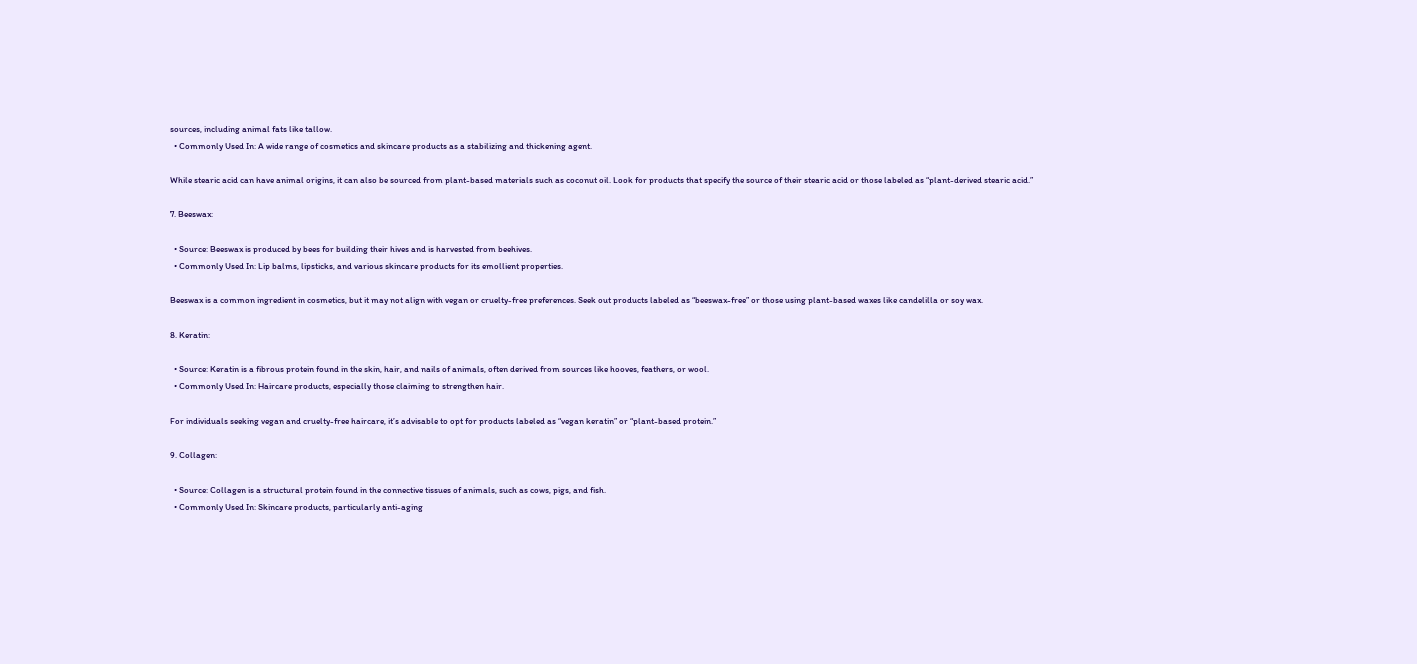sources, including animal fats like tallow.
  • Commonly Used In: A wide range of cosmetics and skincare products as a stabilizing and thickening agent.

While stearic acid can have animal origins, it can also be sourced from plant-based materials such as coconut oil. Look for products that specify the source of their stearic acid or those labeled as “plant-derived stearic acid.”

7. Beeswax:

  • Source: Beeswax is produced by bees for building their hives and is harvested from beehives.
  • Commonly Used In: Lip balms, lipsticks, and various skincare products for its emollient properties.

Beeswax is a common ingredient in cosmetics, but it may not align with vegan or cruelty-free preferences. Seek out products labeled as “beeswax-free” or those using plant-based waxes like candelilla or soy wax.

8. Keratin:

  • Source: Keratin is a fibrous protein found in the skin, hair, and nails of animals, often derived from sources like hooves, feathers, or wool.
  • Commonly Used In: Haircare products, especially those claiming to strengthen hair.

For individuals seeking vegan and cruelty-free haircare, it’s advisable to opt for products labeled as “vegan keratin” or “plant-based protein.”

9. Collagen:

  • Source: Collagen is a structural protein found in the connective tissues of animals, such as cows, pigs, and fish.
  • Commonly Used In: Skincare products, particularly anti-aging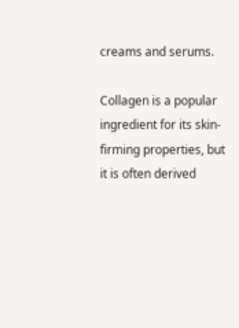creams and serums.

Collagen is a popular ingredient for its skin-firming properties, but it is often derived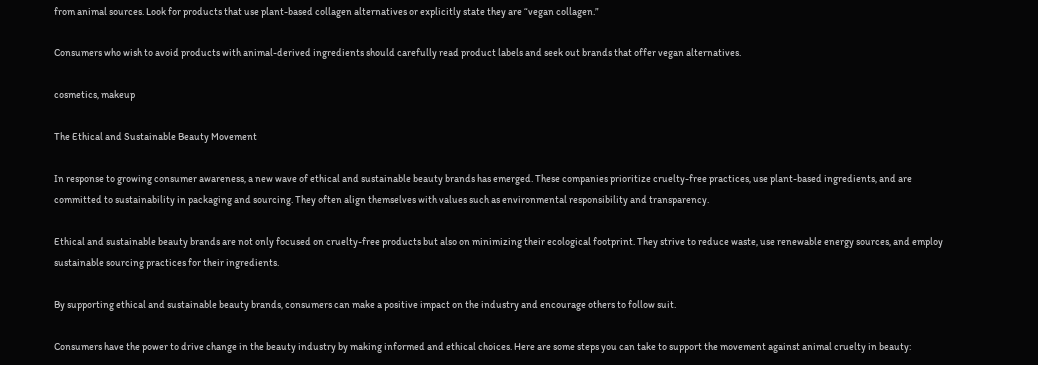from animal sources. Look for products that use plant-based collagen alternatives or explicitly state they are “vegan collagen.”

Consumers who wish to avoid products with animal-derived ingredients should carefully read product labels and seek out brands that offer vegan alternatives.

cosmetics, makeup

The Ethical and Sustainable Beauty Movement

In response to growing consumer awareness, a new wave of ethical and sustainable beauty brands has emerged. These companies prioritize cruelty-free practices, use plant-based ingredients, and are committed to sustainability in packaging and sourcing. They often align themselves with values such as environmental responsibility and transparency.

Ethical and sustainable beauty brands are not only focused on cruelty-free products but also on minimizing their ecological footprint. They strive to reduce waste, use renewable energy sources, and employ sustainable sourcing practices for their ingredients.

By supporting ethical and sustainable beauty brands, consumers can make a positive impact on the industry and encourage others to follow suit.

Consumers have the power to drive change in the beauty industry by making informed and ethical choices. Here are some steps you can take to support the movement against animal cruelty in beauty: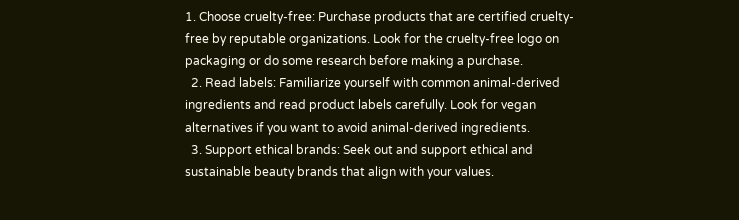1. Choose cruelty-free: Purchase products that are certified cruelty-free by reputable organizations. Look for the cruelty-free logo on packaging or do some research before making a purchase.
  2. Read labels: Familiarize yourself with common animal-derived ingredients and read product labels carefully. Look for vegan alternatives if you want to avoid animal-derived ingredients.
  3. Support ethical brands: Seek out and support ethical and sustainable beauty brands that align with your values.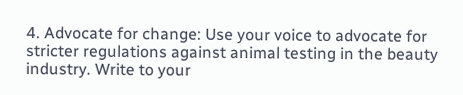4. Advocate for change: Use your voice to advocate for stricter regulations against animal testing in the beauty industry. Write to your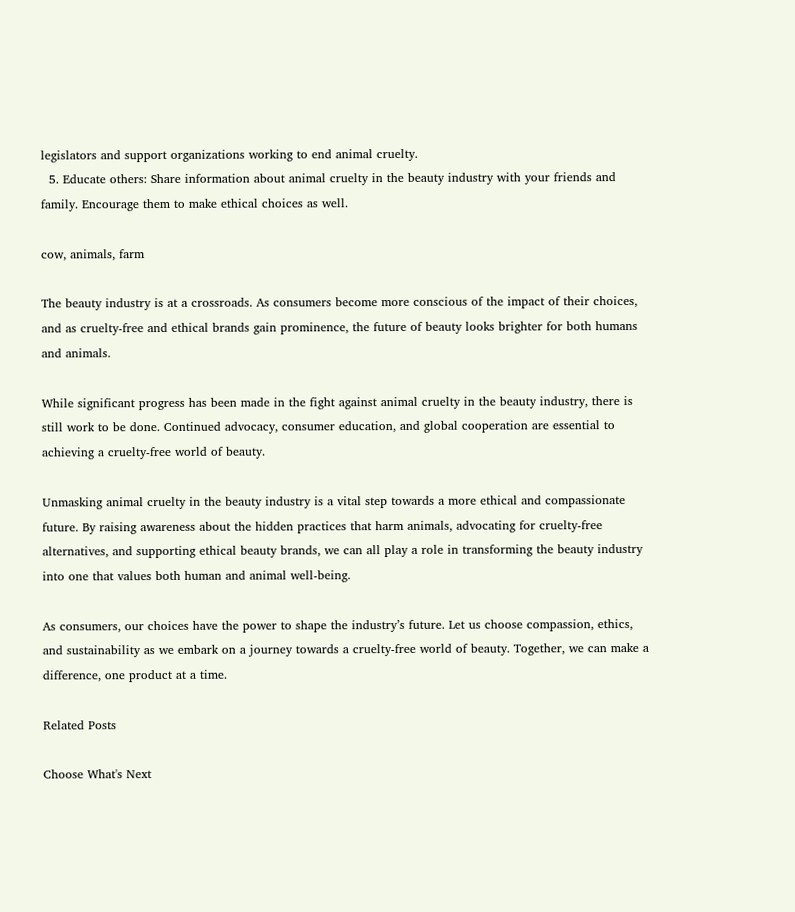legislators and support organizations working to end animal cruelty.
  5. Educate others: Share information about animal cruelty in the beauty industry with your friends and family. Encourage them to make ethical choices as well.

cow, animals, farm

The beauty industry is at a crossroads. As consumers become more conscious of the impact of their choices, and as cruelty-free and ethical brands gain prominence, the future of beauty looks brighter for both humans and animals.

While significant progress has been made in the fight against animal cruelty in the beauty industry, there is still work to be done. Continued advocacy, consumer education, and global cooperation are essential to achieving a cruelty-free world of beauty.

Unmasking animal cruelty in the beauty industry is a vital step towards a more ethical and compassionate future. By raising awareness about the hidden practices that harm animals, advocating for cruelty-free alternatives, and supporting ethical beauty brands, we can all play a role in transforming the beauty industry into one that values both human and animal well-being.

As consumers, our choices have the power to shape the industry’s future. Let us choose compassion, ethics, and sustainability as we embark on a journey towards a cruelty-free world of beauty. Together, we can make a difference, one product at a time.

Related Posts

Choose What's Next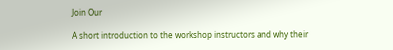Join Our

A short introduction to the workshop instructors and why their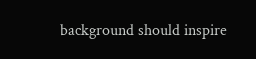background should inspire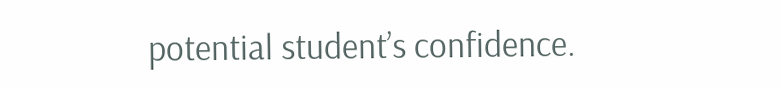potential student’s confidence.